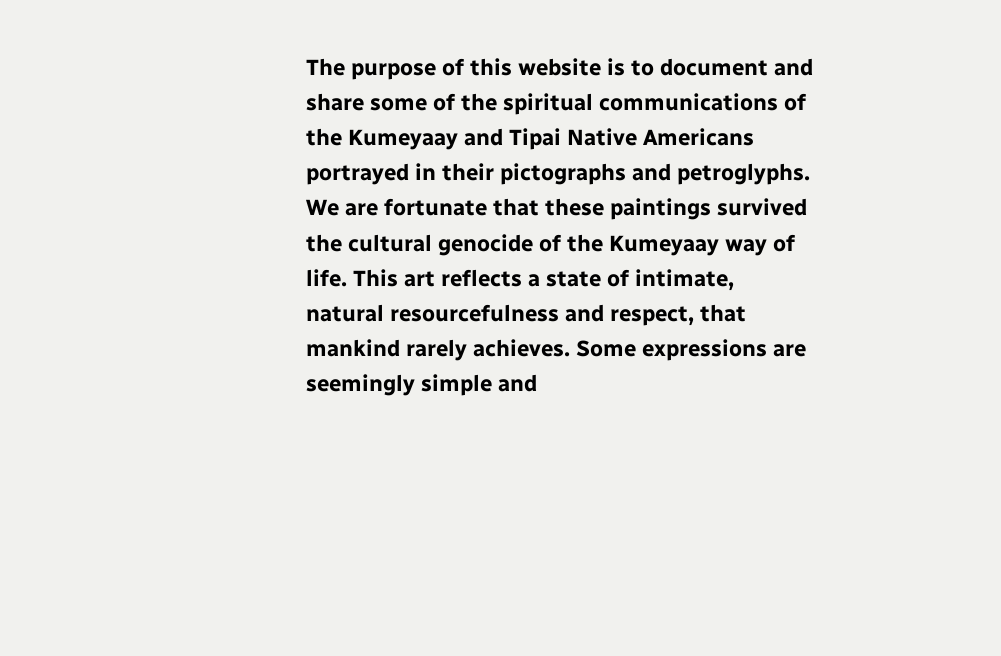The purpose of this website is to document and share some of the spiritual communications of the Kumeyaay and Tipai Native Americans portrayed in their pictographs and petroglyphs. We are fortunate that these paintings survived the cultural genocide of the Kumeyaay way of life. This art reflects a state of intimate, natural resourcefulness and respect, that mankind rarely achieves. Some expressions are seemingly simple and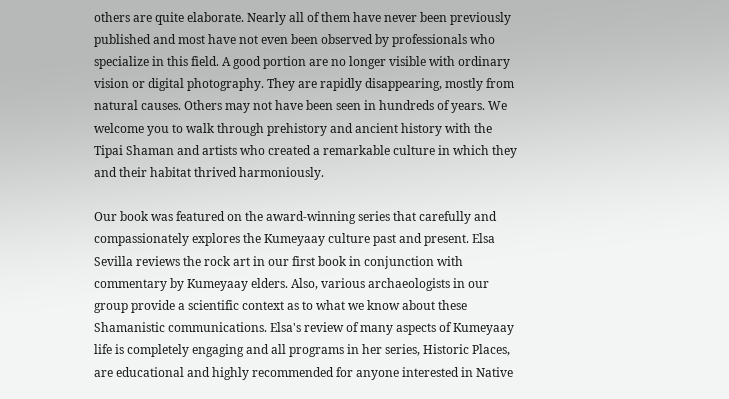others are quite elaborate. Nearly all of them have never been previously published and most have not even been observed by professionals who specialize in this field. A good portion are no longer visible with ordinary vision or digital photography. They are rapidly disappearing, mostly from natural causes. Others may not have been seen in hundreds of years. We welcome you to walk through prehistory and ancient history with the Tipai Shaman and artists who created a remarkable culture in which they and their habitat thrived harmoniously.

Our book was featured on the award-winning series that carefully and compassionately explores the Kumeyaay culture past and present. Elsa Sevilla reviews the rock art in our first book in conjunction with commentary by Kumeyaay elders. Also, various archaeologists in our group provide a scientific context as to what we know about these Shamanistic communications. Elsa's review of many aspects of Kumeyaay life is completely engaging and all programs in her series, Historic Places, are educational and highly recommended for anyone interested in Native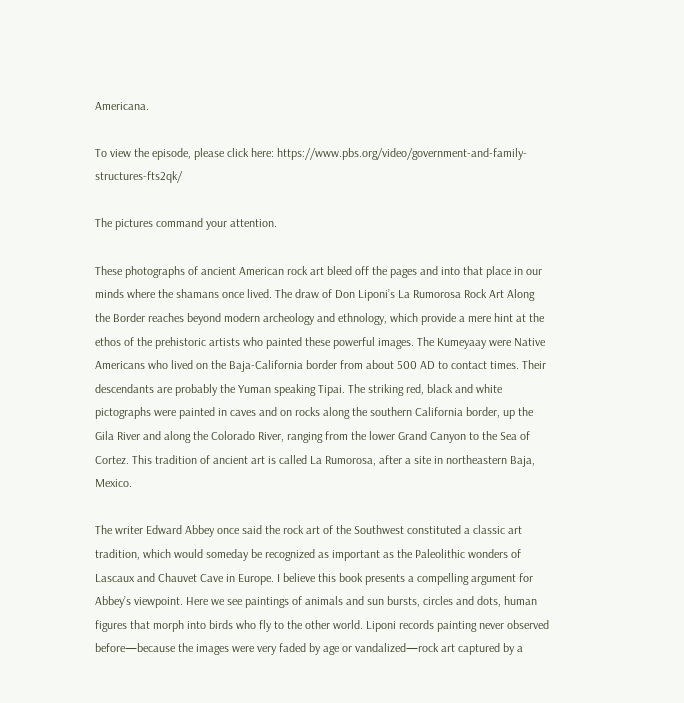Americana.

To view the episode, please click here: https://www.pbs.org/video/government-and-family-structures-fts2qk/

The pictures command your attention.

These photographs of ancient American rock art bleed off the pages and into that place in our minds where the shamans once lived. The draw of Don Liponi’s La Rumorosa Rock Art Along the Border reaches beyond modern archeology and ethnology, which provide a mere hint at the ethos of the prehistoric artists who painted these powerful images. The Kumeyaay were Native Americans who lived on the Baja-California border from about 500 AD to contact times. Their descendants are probably the Yuman speaking Tipai. The striking red, black and white pictographs were painted in caves and on rocks along the southern California border, up the Gila River and along the Colorado River, ranging from the lower Grand Canyon to the Sea of Cortez. This tradition of ancient art is called La Rumorosa, after a site in northeastern Baja, Mexico.

The writer Edward Abbey once said the rock art of the Southwest constituted a classic art tradition, which would someday be recognized as important as the Paleolithic wonders of Lascaux and Chauvet Cave in Europe. I believe this book presents a compelling argument for Abbey’s viewpoint. Here we see paintings of animals and sun bursts, circles and dots, human figures that morph into birds who fly to the other world. Liponi records painting never observed before—because the images were very faded by age or vandalized—rock art captured by a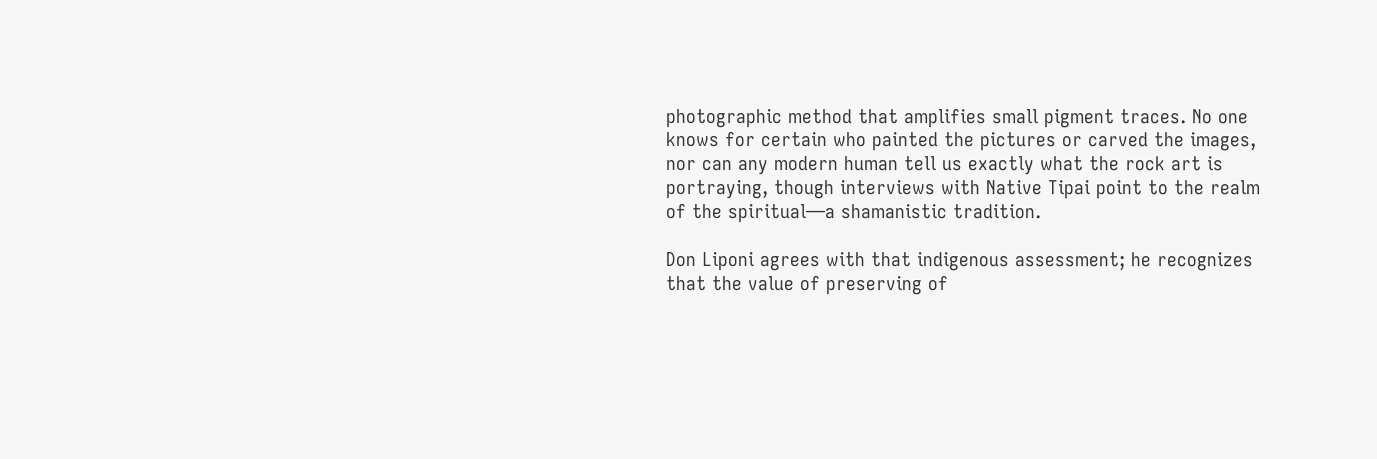photographic method that amplifies small pigment traces. No one knows for certain who painted the pictures or carved the images, nor can any modern human tell us exactly what the rock art is portraying, though interviews with Native Tipai point to the realm of the spiritual—a shamanistic tradition.

Don Liponi agrees with that indigenous assessment; he recognizes that the value of preserving of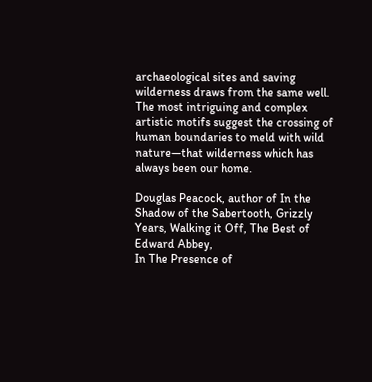archaeological sites and saving wilderness draws from the same well. The most intriguing and complex artistic motifs suggest the crossing of human boundaries to meld with wild nature—that wilderness which has always been our home.

Douglas Peacock, author of In the Shadow of the Sabertooth, Grizzly Years, Walking it Off, The Best of Edward Abbey,
In The Presence of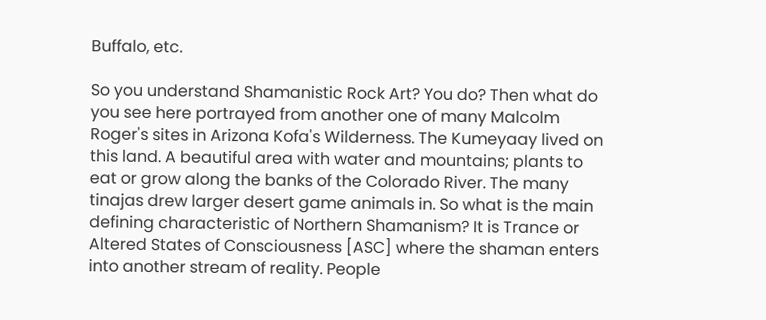Buffalo, etc.

So you understand Shamanistic Rock Art? You do? Then what do you see here portrayed from another one of many Malcolm Roger's sites in Arizona Kofa's Wilderness. The Kumeyaay lived on this land. A beautiful area with water and mountains; plants to eat or grow along the banks of the Colorado River. The many tinajas drew larger desert game animals in. So what is the main defining characteristic of Northern Shamanism? It is Trance or Altered States of Consciousness [ASC] where the shaman enters into another stream of reality. People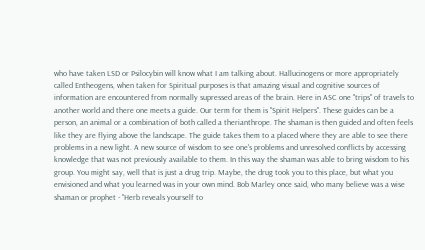who have taken LSD or Psilocybin will know what I am talking about. Hallucinogens or more appropriately called Entheogens, when taken for Spiritual purposes is that amazing visual and cognitive sources of information are encountered from normally supressed areas of the brain. Here in ASC one "trips" of travels to another world and there one meets a guide. Our term for them is "Spirit Helpers". These guides can be a person, an animal or a combination of both called a therianthrope. The shaman is then guided and often feels like they are flying above the landscape. The guide takes them to a placed where they are able to see there problems in a new light. A new source of wisdom to see one's problems and unresolved conflicts by accessing knowledge that was not previously available to them. In this way the shaman was able to bring wisdom to his group. You might say, well that is just a drug trip. Maybe, the drug took you to this place, but what you envisioned and what you learned was in your own mind. Bob Marley once said, who many believe was a wise shaman or prophet - "Herb reveals yourself to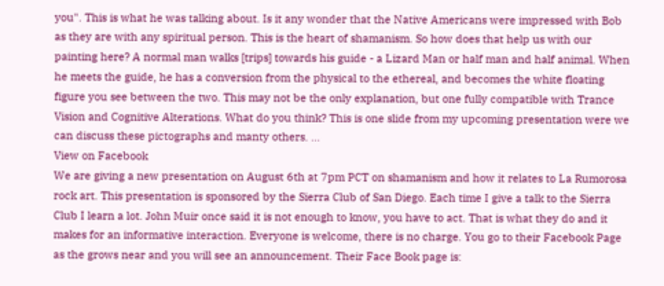you". This is what he was talking about. Is it any wonder that the Native Americans were impressed with Bob as they are with any spiritual person. This is the heart of shamanism. So how does that help us with our painting here? A normal man walks [trips] towards his guide - a Lizard Man or half man and half animal. When he meets the guide, he has a conversion from the physical to the ethereal, and becomes the white floating figure you see between the two. This may not be the only explanation, but one fully compatible with Trance Vision and Cognitive Alterations. What do you think? This is one slide from my upcoming presentation were we can discuss these pictographs and manty others. ...
View on Facebook
We are giving a new presentation on August 6th at 7pm PCT on shamanism and how it relates to La Rumorosa rock art. This presentation is sponsored by the Sierra Club of San Diego. Each time I give a talk to the Sierra Club I learn a lot. John Muir once said it is not enough to know, you have to act. That is what they do and it makes for an informative interaction. Everyone is welcome, there is no charge. You go to their Facebook Page as the grows near and you will see an announcement. Their Face Book page is: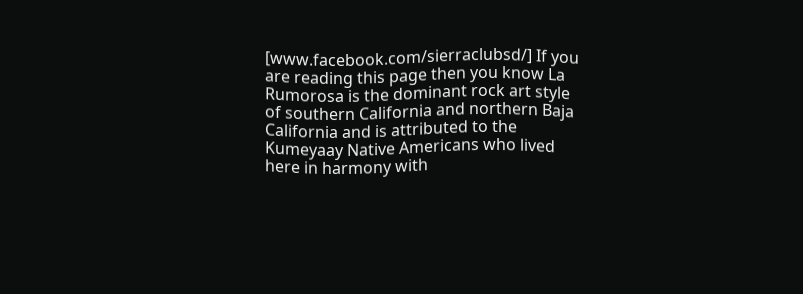[www.facebook.com/sierraclubsd/] If you are reading this page then you know La Rumorosa is the dominant rock art style of southern California and northern Baja California and is attributed to the Kumeyaay Native Americans who lived here in harmony with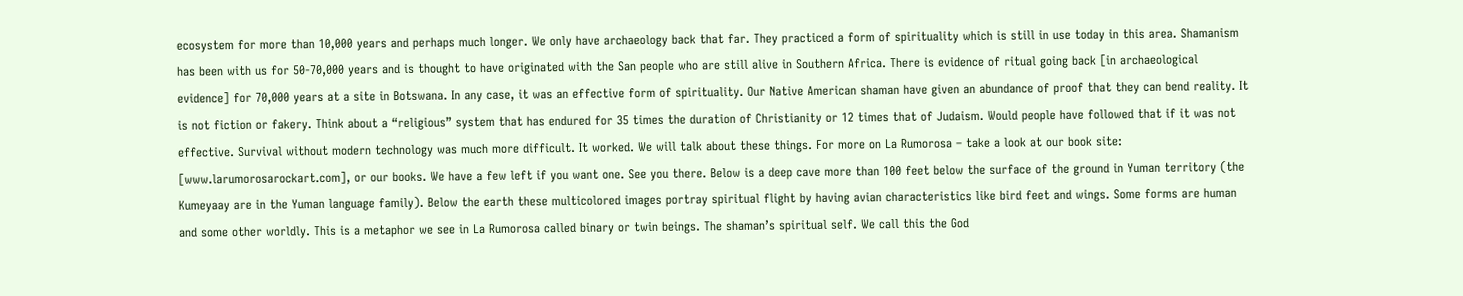ecosystem for more than 10,000 years and perhaps much longer. We only have archaeology back that far. They practiced a form of spirituality which is still in use today in this area. Shamanism has been with us for 50-70,000 years and is thought to have originated with the San people who are still alive in Southern Africa. There is evidence of ritual going back [in archaeological evidence] for 70,000 years at a site in Botswana. In any case, it was an effective form of spirituality. Our Native American shaman have given an abundance of proof that they can bend reality. It is not fiction or fakery. Think about a “religious” system that has endured for 35 times the duration of Christianity or 12 times that of Judaism. Would people have followed that if it was not effective. Survival without modern technology was much more difficult. It worked. We will talk about these things. For more on La Rumorosa – take a look at our book site: [www.larumorosarockart.com], or our books. We have a few left if you want one. See you there. Below is a deep cave more than 100 feet below the surface of the ground in Yuman territory (the Kumeyaay are in the Yuman language family). Below the earth these multicolored images portray spiritual flight by having avian characteristics like bird feet and wings. Some forms are human and some other worldly. This is a metaphor we see in La Rumorosa called binary or twin beings. The shaman’s spiritual self. We call this the God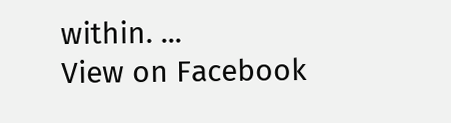within. ...
View on Facebook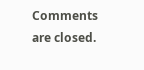Comments are closed.